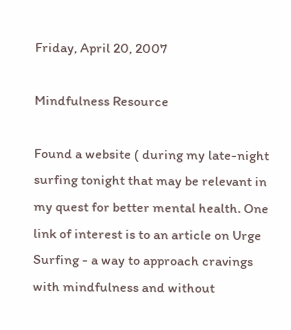Friday, April 20, 2007

Mindfulness Resource

Found a website ( during my late-night surfing tonight that may be relevant in my quest for better mental health. One link of interest is to an article on Urge Surfing - a way to approach cravings with mindfulness and without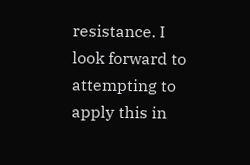resistance. I look forward to attempting to apply this in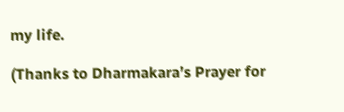my life.

(Thanks to Dharmakara’s Prayer for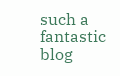such a fantastic blog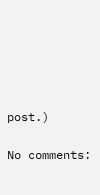post.)

No comments: